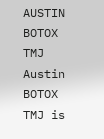AUSTIN BOTOX  TMJ Austin BOTOX TMJ is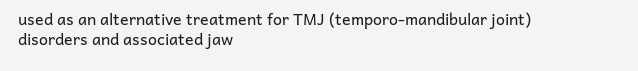used as an alternative treatment for TMJ (temporo-mandibular joint) disorders and associated jaw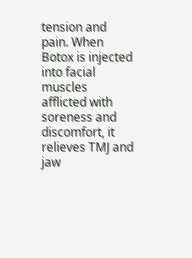tension and pain. When Botox is injected into facial muscles afflicted with soreness and discomfort, it relieves TMJ and jaw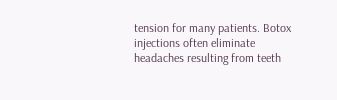tension for many patients. Botox injections often eliminate headaches resulting from teeth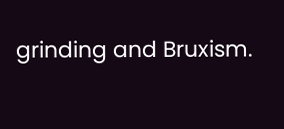grinding and Bruxism.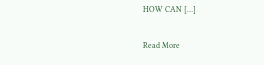HOW CAN […]

Read More